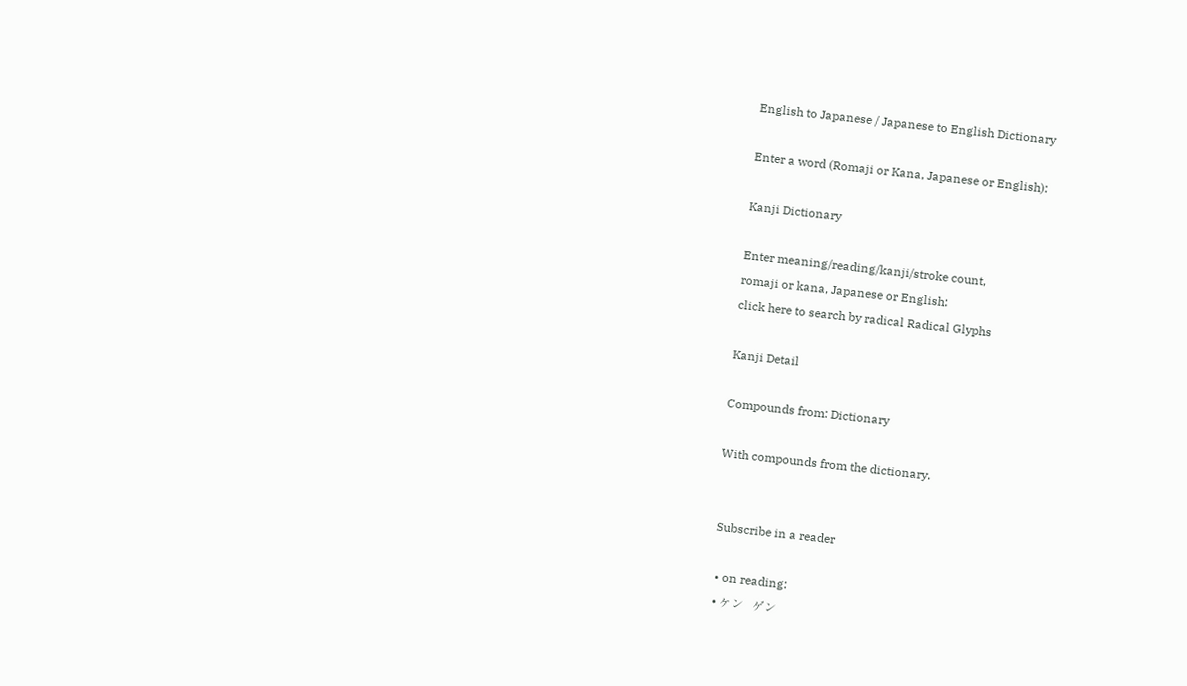English to Japanese / Japanese to English Dictionary

Enter a word (Romaji or Kana, Japanese or English):

Kanji Dictionary

Enter meaning/reading/kanji/stroke count,
romaji or kana, Japanese or English:
click here to search by radical Radical Glyphs

Kanji Detail

Compounds from: Dictionary

With compounds from the dictionary.


 Subscribe in a reader

  • on reading:
  • ケン   ゲン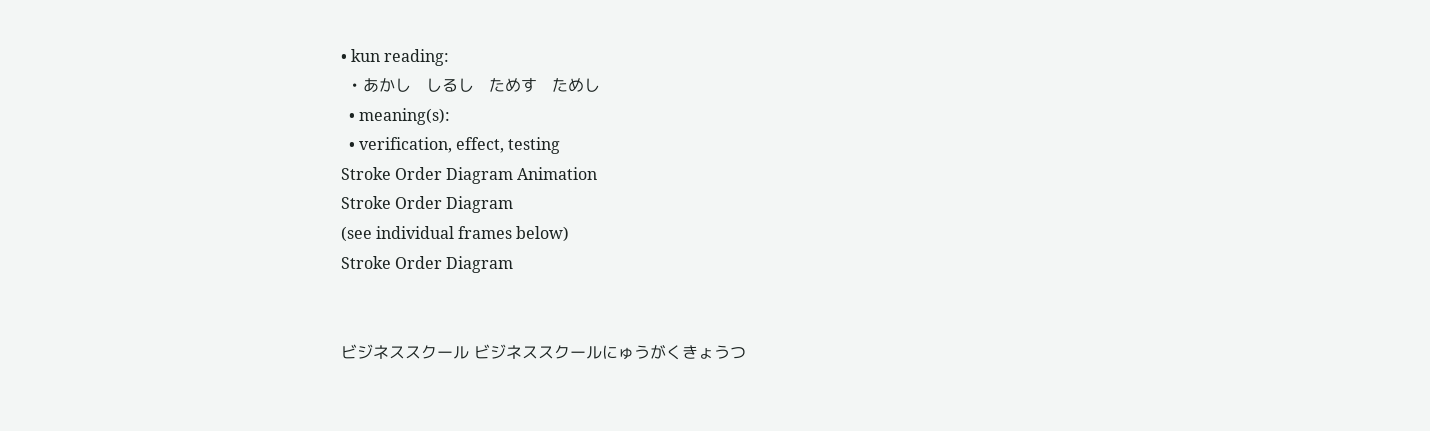• kun reading:
  • あかし   しるし   ためす   ためし
  • meaning(s):
  • verification, effect, testing
Stroke Order Diagram Animation
Stroke Order Diagram
(see individual frames below)
Stroke Order Diagram


ビジネススクール ビジネススクールにゅうがくきょうつ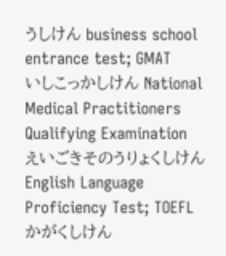うしけん business school entrance test; GMAT
いしこっかしけん National Medical Practitioners Qualifying Examination
えいごきそのうりょくしけん English Language Proficiency Test; TOEFL
かがくしけん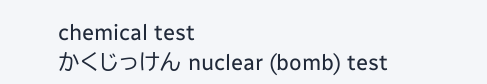chemical test
かくじっけん nuclear (bomb) test